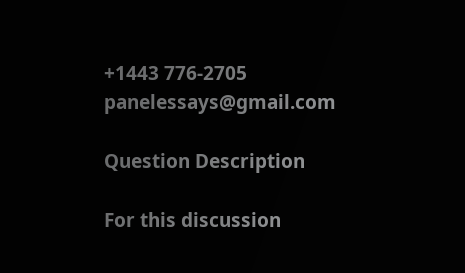+1443 776-2705 panelessays@gmail.com

Question Description

For this discussion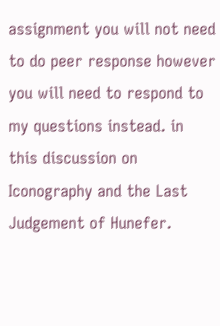assignment you will not need to do peer response however you will need to respond to my questions instead. in this discussion on Iconography and the Last Judgement of Hunefer.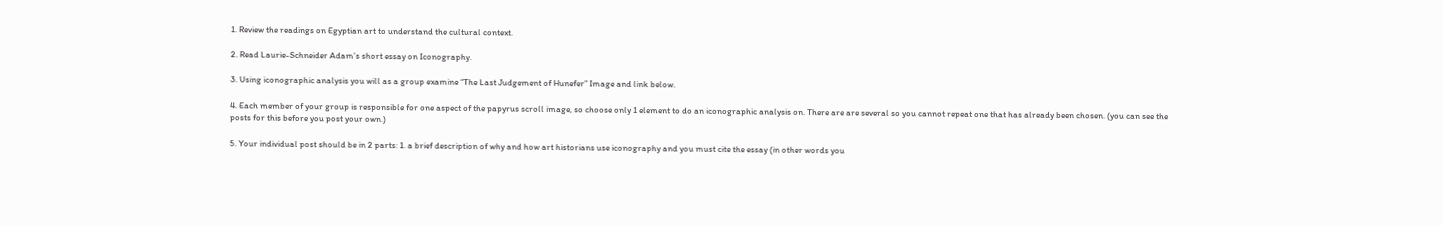1. Review the readings on Egyptian art to understand the cultural context.

2. Read Laurie-Schneider Adam’s short essay on Iconography.

3. Using iconographic analysis you will as a group examine “The Last Judgement of Hunefer” Image and link below.

4. Each member of your group is responsible for one aspect of the papyrus scroll image, so choose only 1 element to do an iconographic analysis on. There are are several so you cannot repeat one that has already been chosen. (you can see the posts for this before you post your own.)

5. Your individual post should be in 2 parts: 1. a brief description of why and how art historians use iconography and you must cite the essay (in other words you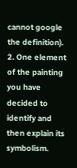cannot google the definition). 2. One element of the painting you have decided to identify and then explain its symbolism.